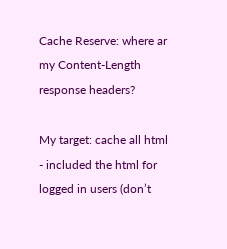Cache Reserve: where ar my Content-Length response headers?

My target: cache all html - included the html for logged in users (don’t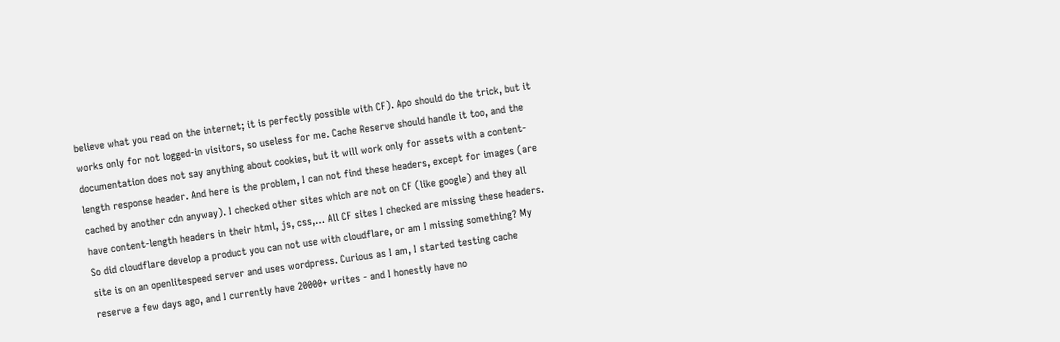believe what you read on the internet; it is perfectly possible with CF). Apo should do the trick, but it works only for not logged-in visitors, so useless for me. Cache Reserve should handle it too, and the documentation does not say anything about cookies, but it will work only for assets with a content-length response header. And here is the problem, I can not find these headers, except for images (are cached by another cdn anyway). I checked other sites which are not on CF (like google) and they all have content-length headers in their html, js, css,… All CF sites I checked are missing these headers. So did cloudflare develop a product you can not use with cloudflare, or am I missing something? My site is on an openlitespeed server and uses wordpress. Curious as I am, I started testing cache reserve a few days ago, and I currently have 20000+ writes - and I honestly have no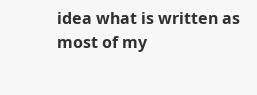idea what is written as most of my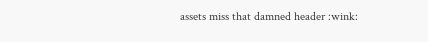assets miss that damned header :wink: